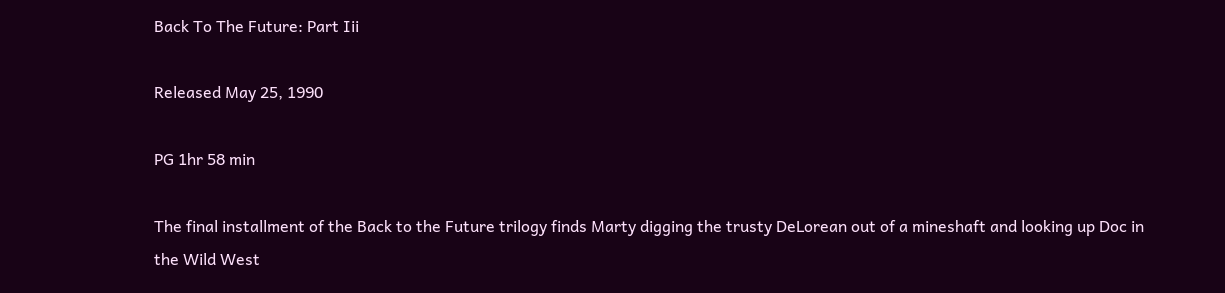Back To The Future: Part Iii

Released May 25, 1990

PG 1hr 58 min

The final installment of the Back to the Future trilogy finds Marty digging the trusty DeLorean out of a mineshaft and looking up Doc in the Wild West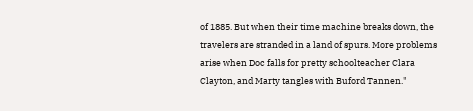of 1885. But when their time machine breaks down, the travelers are stranded in a land of spurs. More problems arise when Doc falls for pretty schoolteacher Clara Clayton, and Marty tangles with Buford Tannen."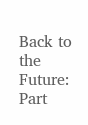Back to the Future: Part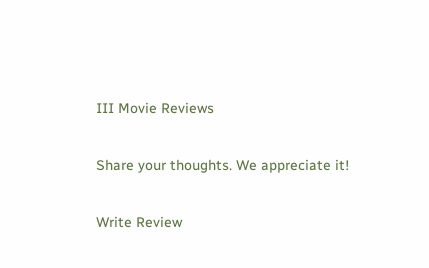III Movie Reviews

Share your thoughts. We appreciate it!

Write Review